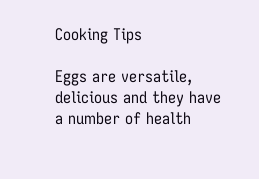Cooking Tips

Eggs are versatile, delicious and they have a number of health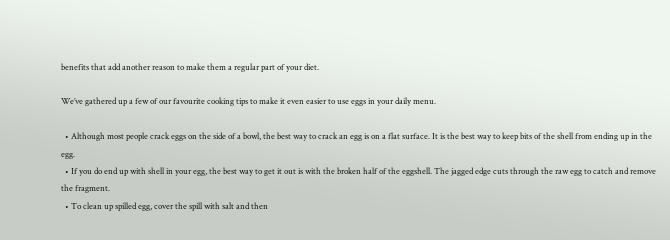benefits that add another reason to make them a regular part of your diet.

We’ve gathered up a few of our favourite cooking tips to make it even easier to use eggs in your daily menu.

  • Although most people crack eggs on the side of a bowl, the best way to crack an egg is on a flat surface. It is the best way to keep bits of the shell from ending up in the egg.
  • If you do end up with shell in your egg, the best way to get it out is with the broken half of the eggshell. The jagged edge cuts through the raw egg to catch and remove the fragment.
  • To clean up spilled egg, cover the spill with salt and then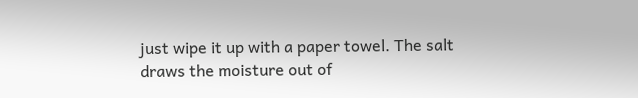just wipe it up with a paper towel. The salt draws the moisture out of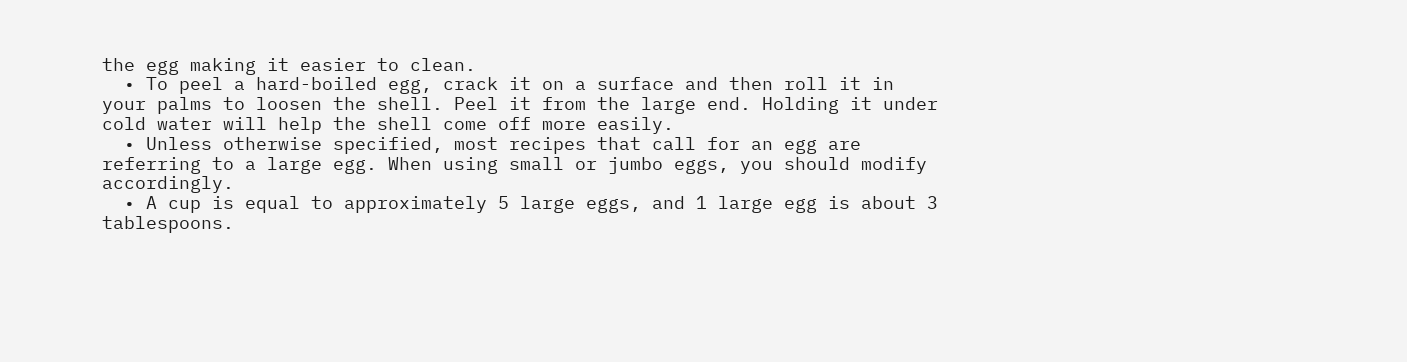the egg making it easier to clean.
  • To peel a hard-boiled egg, crack it on a surface and then roll it in your palms to loosen the shell. Peel it from the large end. Holding it under cold water will help the shell come off more easily.
  • Unless otherwise specified, most recipes that call for an egg are referring to a large egg. When using small or jumbo eggs, you should modify accordingly.
  • A cup is equal to approximately 5 large eggs, and 1 large egg is about 3 tablespoons.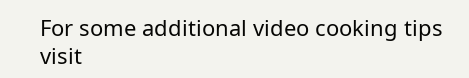For some additional video cooking tips visit